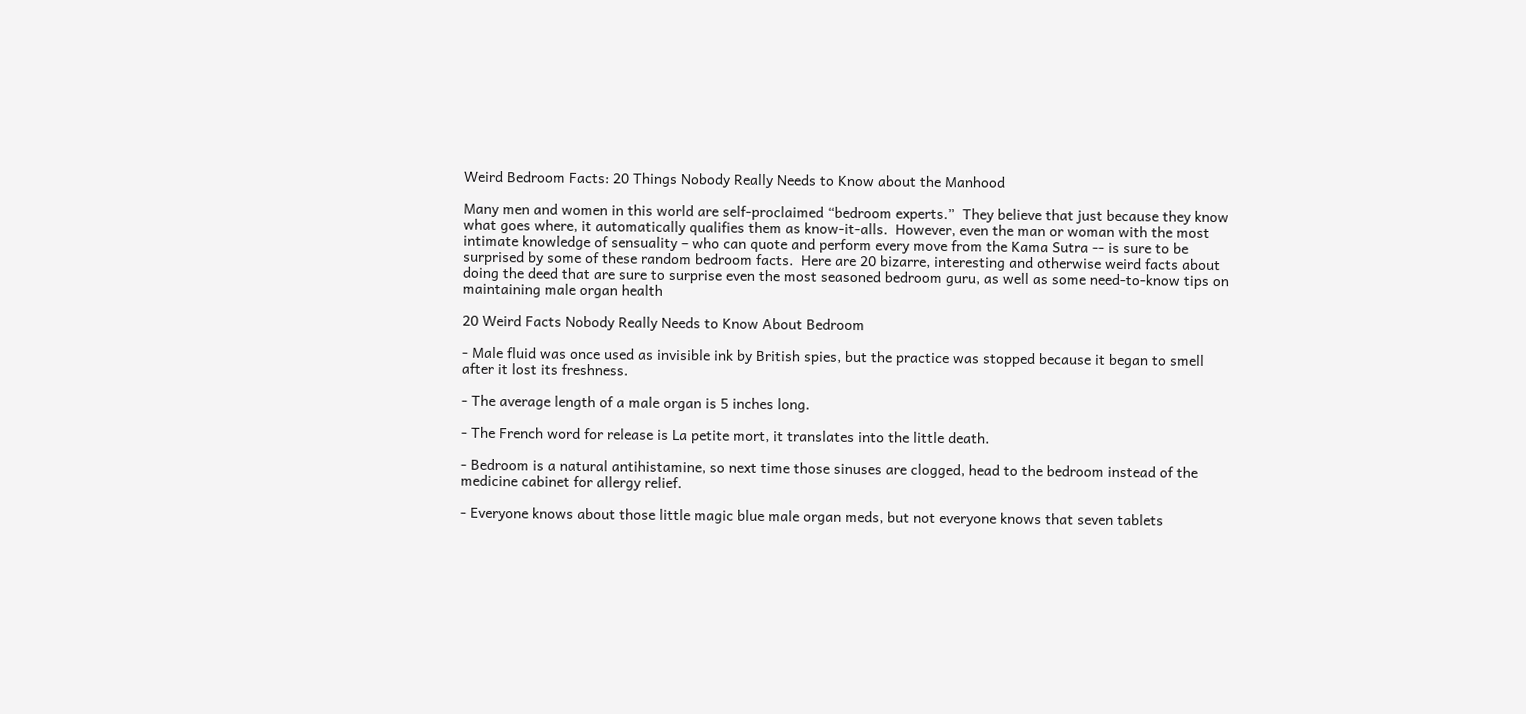Weird Bedroom Facts: 20 Things Nobody Really Needs to Know about the Manhood

Many men and women in this world are self-proclaimed “bedroom experts.”  They believe that just because they know what goes where, it automatically qualifies them as know-it-alls.  However, even the man or woman with the most intimate knowledge of sensuality – who can quote and perform every move from the Kama Sutra -- is sure to be surprised by some of these random bedroom facts.  Here are 20 bizarre, interesting and otherwise weird facts about doing the deed that are sure to surprise even the most seasoned bedroom guru, as well as some need-to-know tips on maintaining male organ health

20 Weird Facts Nobody Really Needs to Know About Bedroom

- Male fluid was once used as invisible ink by British spies, but the practice was stopped because it began to smell after it lost its freshness.

- The average length of a male organ is 5 inches long.

- The French word for release is La petite mort, it translates into the little death.

- Bedroom is a natural antihistamine, so next time those sinuses are clogged, head to the bedroom instead of the medicine cabinet for allergy relief.

- Everyone knows about those little magic blue male organ meds, but not everyone knows that seven tablets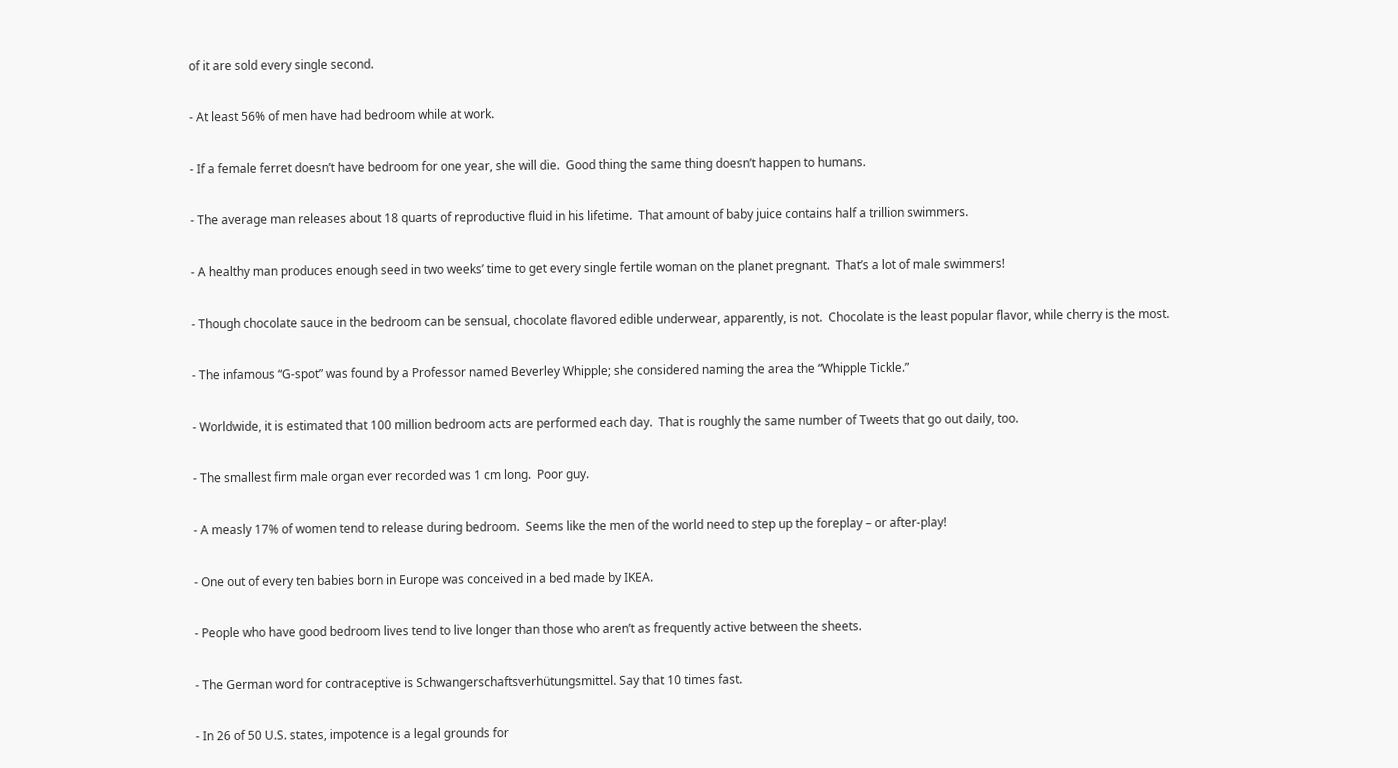of it are sold every single second.

- At least 56% of men have had bedroom while at work.

- If a female ferret doesn’t have bedroom for one year, she will die.  Good thing the same thing doesn’t happen to humans.

- The average man releases about 18 quarts of reproductive fluid in his lifetime.  That amount of baby juice contains half a trillion swimmers.

- A healthy man produces enough seed in two weeks’ time to get every single fertile woman on the planet pregnant.  That’s a lot of male swimmers!

- Though chocolate sauce in the bedroom can be sensual, chocolate flavored edible underwear, apparently, is not.  Chocolate is the least popular flavor, while cherry is the most.

- The infamous “G-spot” was found by a Professor named Beverley Whipple; she considered naming the area the “Whipple Tickle.”

- Worldwide, it is estimated that 100 million bedroom acts are performed each day.  That is roughly the same number of Tweets that go out daily, too.

- The smallest firm male organ ever recorded was 1 cm long.  Poor guy.

- A measly 17% of women tend to release during bedroom.  Seems like the men of the world need to step up the foreplay – or after-play!

- One out of every ten babies born in Europe was conceived in a bed made by IKEA.

- People who have good bedroom lives tend to live longer than those who aren’t as frequently active between the sheets.

- The German word for contraceptive is Schwangerschaftsverhütungsmittel. Say that 10 times fast.

- In 26 of 50 U.S. states, impotence is a legal grounds for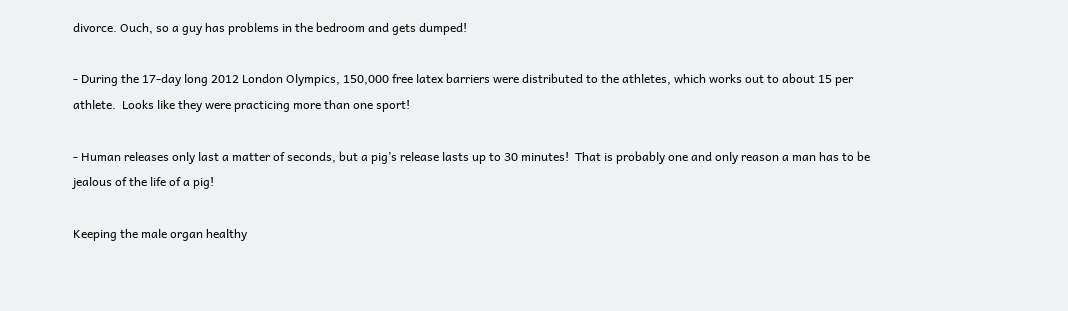divorce. Ouch, so a guy has problems in the bedroom and gets dumped!

- During the 17-day long 2012 London Olympics, 150,000 free latex barriers were distributed to the athletes, which works out to about 15 per athlete.  Looks like they were practicing more than one sport!

- Human releases only last a matter of seconds, but a pig’s release lasts up to 30 minutes!  That is probably one and only reason a man has to be jealous of the life of a pig!

Keeping the male organ healthy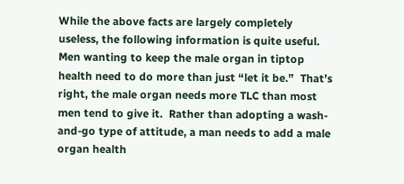While the above facts are largely completely useless, the following information is quite useful.  Men wanting to keep the male organ in tiptop health need to do more than just “let it be.”  That’s right, the male organ needs more TLC than most men tend to give it.  Rather than adopting a wash-and-go type of attitude, a man needs to add a male organ health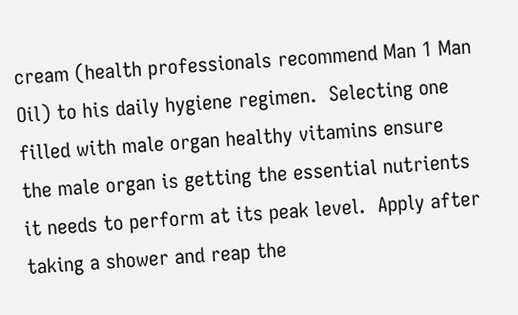cream (health professionals recommend Man 1 Man Oil) to his daily hygiene regimen.  Selecting one filled with male organ healthy vitamins ensure the male organ is getting the essential nutrients it needs to perform at its peak level.  Apply after taking a shower and reap the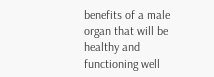benefits of a male organ that will be healthy and functioning well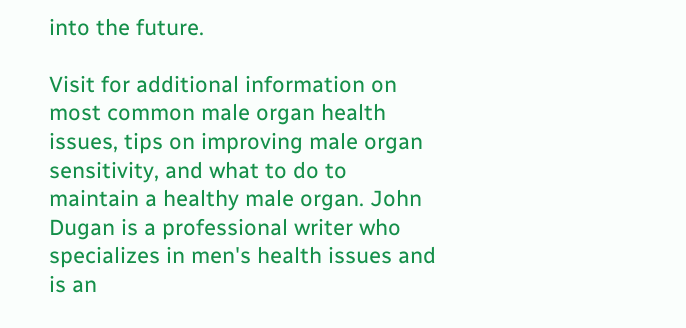into the future.

Visit for additional information on most common male organ health issues, tips on improving male organ sensitivity, and what to do to maintain a healthy male organ. John Dugan is a professional writer who specializes in men's health issues and is an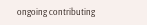ongoing contributing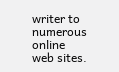writer to numerous online web sites.